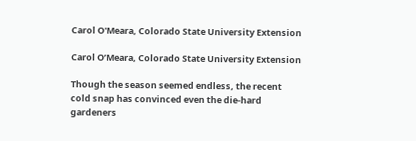Carol O'Meara, Colorado State University Extension

Carol O’Meara, Colorado State University Extension

Though the season seemed endless, the recent cold snap has convinced even the die-hard gardeners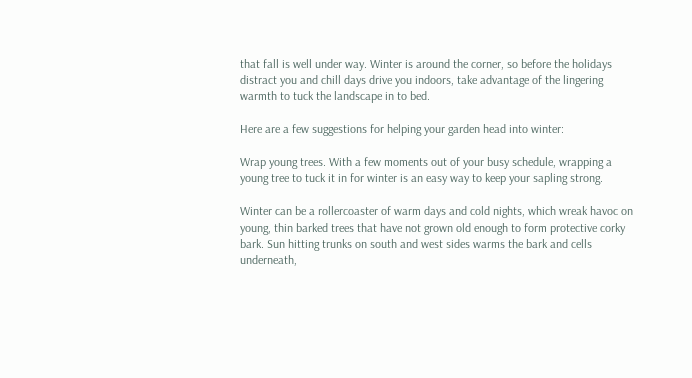that fall is well under way. Winter is around the corner, so before the holidays distract you and chill days drive you indoors, take advantage of the lingering warmth to tuck the landscape in to bed.

Here are a few suggestions for helping your garden head into winter:

Wrap young trees. With a few moments out of your busy schedule, wrapping a young tree to tuck it in for winter is an easy way to keep your sapling strong.

Winter can be a rollercoaster of warm days and cold nights, which wreak havoc on young, thin barked trees that have not grown old enough to form protective corky bark. Sun hitting trunks on south and west sides warms the bark and cells underneath,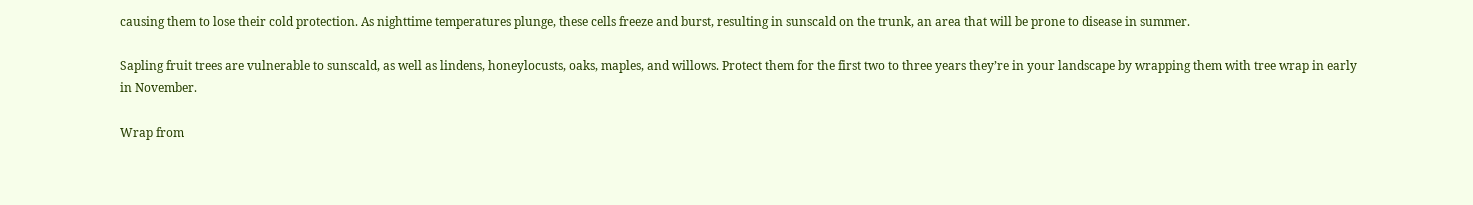causing them to lose their cold protection. As nighttime temperatures plunge, these cells freeze and burst, resulting in sunscald on the trunk, an area that will be prone to disease in summer.

Sapling fruit trees are vulnerable to sunscald, as well as lindens, honeylocusts, oaks, maples, and willows. Protect them for the first two to three years they’re in your landscape by wrapping them with tree wrap in early in November.

Wrap from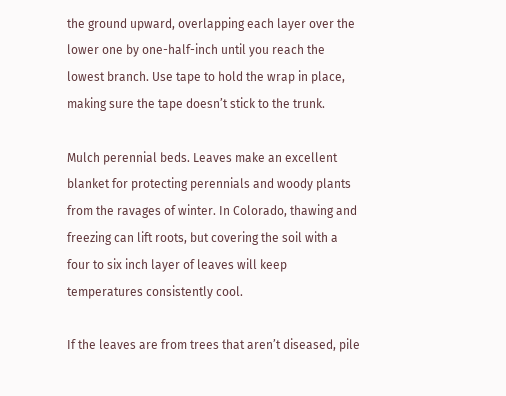the ground upward, overlapping each layer over the lower one by one-half-inch until you reach the lowest branch. Use tape to hold the wrap in place, making sure the tape doesn’t stick to the trunk.

Mulch perennial beds. Leaves make an excellent blanket for protecting perennials and woody plants from the ravages of winter. In Colorado, thawing and freezing can lift roots, but covering the soil with a four to six inch layer of leaves will keep temperatures consistently cool.

If the leaves are from trees that aren’t diseased, pile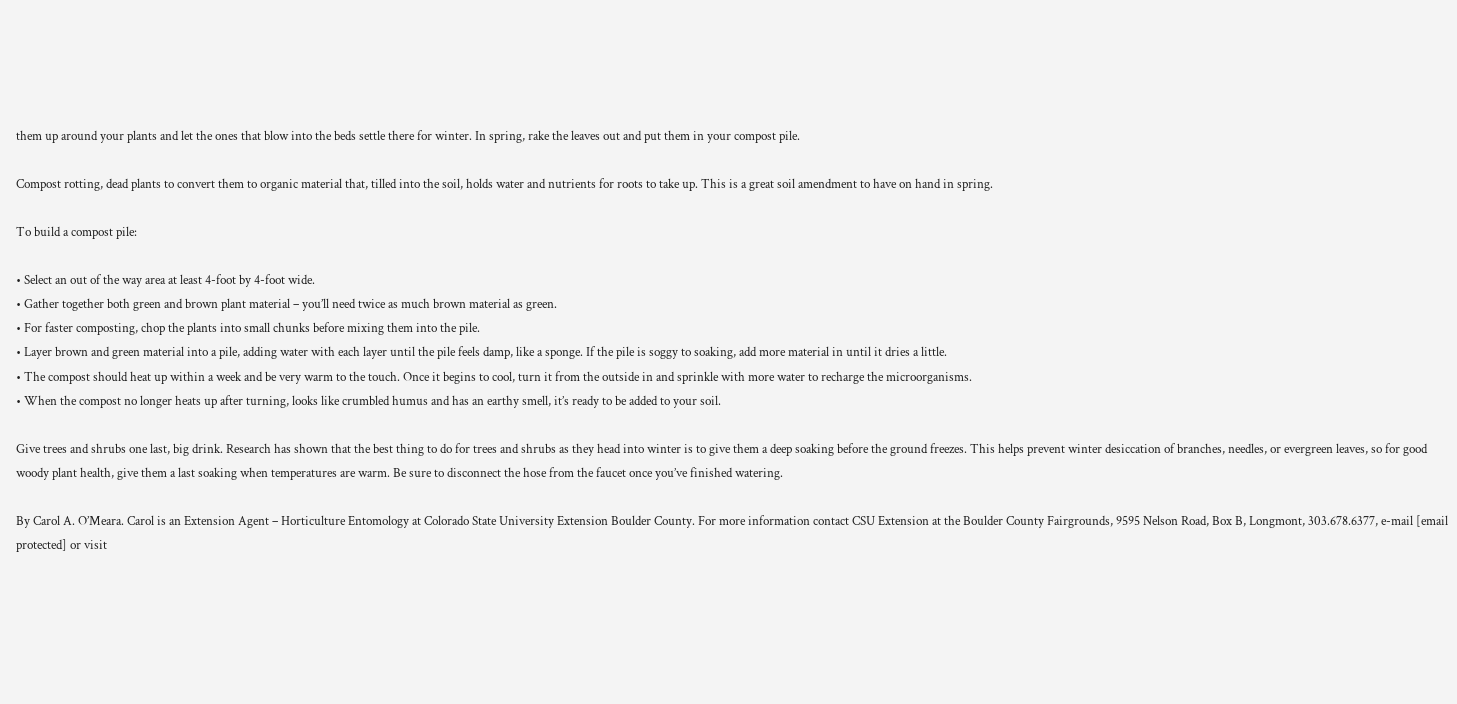them up around your plants and let the ones that blow into the beds settle there for winter. In spring, rake the leaves out and put them in your compost pile.

Compost rotting, dead plants to convert them to organic material that, tilled into the soil, holds water and nutrients for roots to take up. This is a great soil amendment to have on hand in spring.

To build a compost pile:

• Select an out of the way area at least 4-foot by 4-foot wide.
• Gather together both green and brown plant material – you’ll need twice as much brown material as green.
• For faster composting, chop the plants into small chunks before mixing them into the pile.
• Layer brown and green material into a pile, adding water with each layer until the pile feels damp, like a sponge. If the pile is soggy to soaking, add more material in until it dries a little.
• The compost should heat up within a week and be very warm to the touch. Once it begins to cool, turn it from the outside in and sprinkle with more water to recharge the microorganisms.
• When the compost no longer heats up after turning, looks like crumbled humus and has an earthy smell, it’s ready to be added to your soil.

Give trees and shrubs one last, big drink. Research has shown that the best thing to do for trees and shrubs as they head into winter is to give them a deep soaking before the ground freezes. This helps prevent winter desiccation of branches, needles, or evergreen leaves, so for good woody plant health, give them a last soaking when temperatures are warm. Be sure to disconnect the hose from the faucet once you’ve finished watering.

By Carol A. O’Meara. Carol is an Extension Agent – Horticulture Entomology at Colorado State University Extension Boulder County. For more information contact CSU Extension at the Boulder County Fairgrounds, 9595 Nelson Road, Box B, Longmont, 303.678.6377, e-mail [email protected] or visit